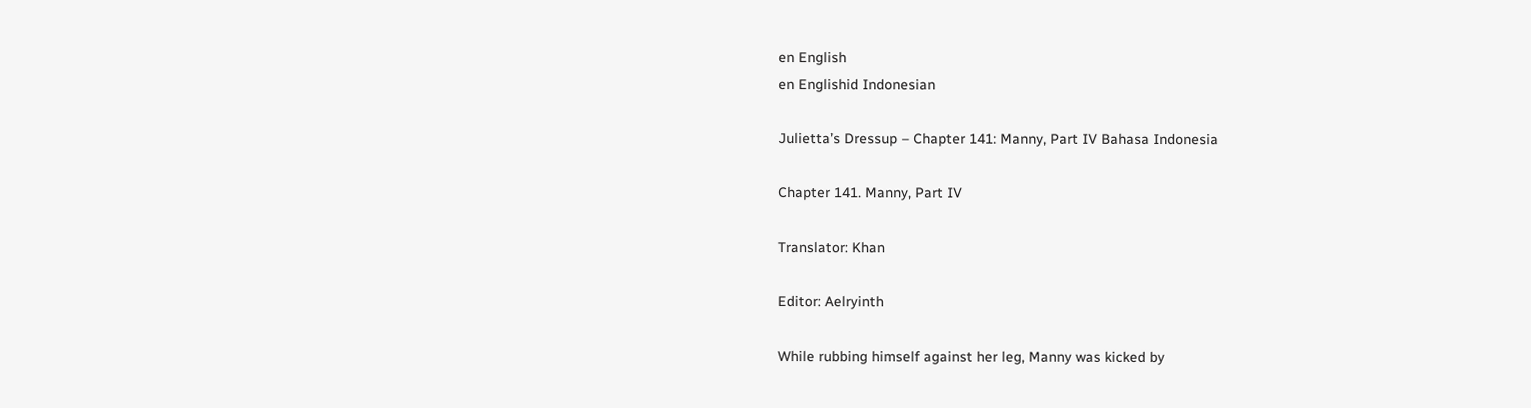en English
en Englishid Indonesian

Julietta’s Dressup – Chapter 141: Manny, Part IV Bahasa Indonesia

Chapter 141. Manny, Part IV

Translator: Khan

Editor: Aelryinth

While rubbing himself against her leg, Manny was kicked by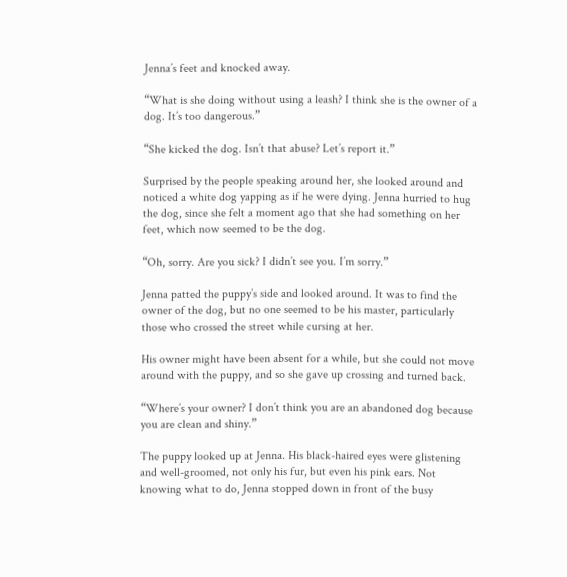Jenna’s feet and knocked away.

“What is she doing without using a leash? I think she is the owner of a dog. It’s too dangerous.”

“She kicked the dog. Isn’t that abuse? Let’s report it.”

Surprised by the people speaking around her, she looked around and noticed a white dog yapping as if he were dying. Jenna hurried to hug the dog, since she felt a moment ago that she had something on her feet, which now seemed to be the dog.

“Oh, sorry. Are you sick? I didn’t see you. I’m sorry.”

Jenna patted the puppy’s side and looked around. It was to find the owner of the dog, but no one seemed to be his master, particularly those who crossed the street while cursing at her.

His owner might have been absent for a while, but she could not move around with the puppy, and so she gave up crossing and turned back.

“Where’s your owner? I don’t think you are an abandoned dog because you are clean and shiny.”

The puppy looked up at Jenna. His black-haired eyes were glistening and well-groomed, not only his fur, but even his pink ears. Not knowing what to do, Jenna stopped down in front of the busy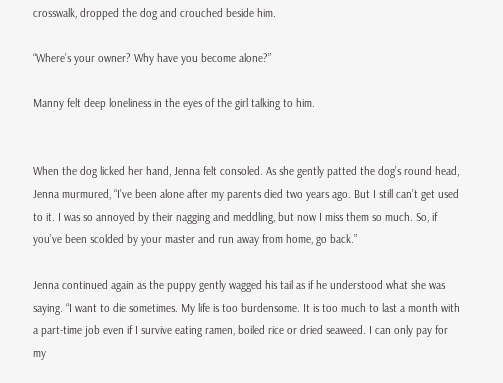crosswalk, dropped the dog and crouched beside him.

“Where’s your owner? Why have you become alone?”

Manny felt deep loneliness in the eyes of the girl talking to him.


When the dog licked her hand, Jenna felt consoled. As she gently patted the dog’s round head, Jenna murmured, “I’ve been alone after my parents died two years ago. But I still can’t get used to it. I was so annoyed by their nagging and meddling, but now I miss them so much. So, if you’ve been scolded by your master and run away from home, go back.”

Jenna continued again as the puppy gently wagged his tail as if he understood what she was saying. “I want to die sometimes. My life is too burdensome. It is too much to last a month with a part-time job even if I survive eating ramen, boiled rice or dried seaweed. I can only pay for my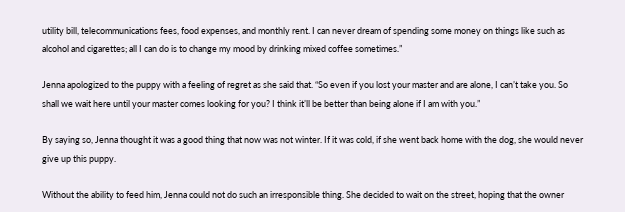utility bill, telecommunications fees, food expenses, and monthly rent. I can never dream of spending some money on things like such as alcohol and cigarettes; all I can do is to change my mood by drinking mixed coffee sometimes.”

Jenna apologized to the puppy with a feeling of regret as she said that. “So even if you lost your master and are alone, I can’t take you. So shall we wait here until your master comes looking for you? I think it’ll be better than being alone if I am with you.”

By saying so, Jenna thought it was a good thing that now was not winter. If it was cold, if she went back home with the dog, she would never give up this puppy.

Without the ability to feed him, Jenna could not do such an irresponsible thing. She decided to wait on the street, hoping that the owner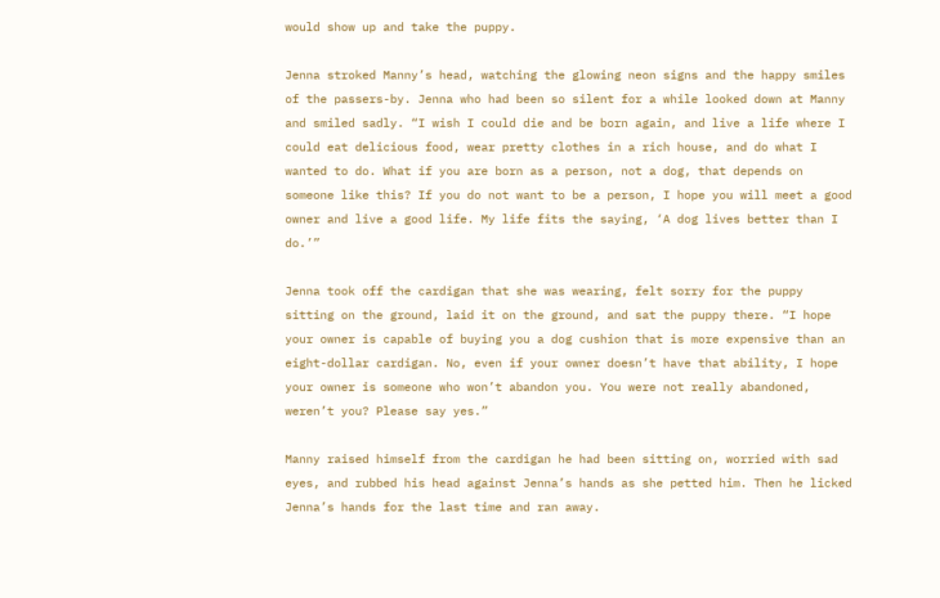would show up and take the puppy.

Jenna stroked Manny’s head, watching the glowing neon signs and the happy smiles of the passers-by. Jenna who had been so silent for a while looked down at Manny and smiled sadly. “I wish I could die and be born again, and live a life where I could eat delicious food, wear pretty clothes in a rich house, and do what I wanted to do. What if you are born as a person, not a dog, that depends on someone like this? If you do not want to be a person, I hope you will meet a good owner and live a good life. My life fits the saying, ‘A dog lives better than I do.’”

Jenna took off the cardigan that she was wearing, felt sorry for the puppy sitting on the ground, laid it on the ground, and sat the puppy there. “I hope your owner is capable of buying you a dog cushion that is more expensive than an eight-dollar cardigan. No, even if your owner doesn’t have that ability, I hope your owner is someone who won’t abandon you. You were not really abandoned, weren’t you? Please say yes.”

Manny raised himself from the cardigan he had been sitting on, worried with sad eyes, and rubbed his head against Jenna’s hands as she petted him. Then he licked Jenna’s hands for the last time and ran away.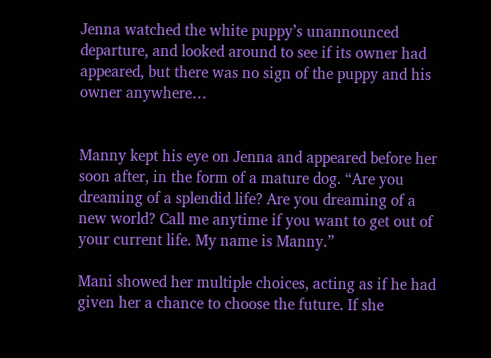Jenna watched the white puppy’s unannounced departure, and looked around to see if its owner had appeared, but there was no sign of the puppy and his owner anywhere…


Manny kept his eye on Jenna and appeared before her soon after, in the form of a mature dog. “Are you dreaming of a splendid life? Are you dreaming of a new world? Call me anytime if you want to get out of your current life. My name is Manny.”

Mani showed her multiple choices, acting as if he had given her a chance to choose the future. If she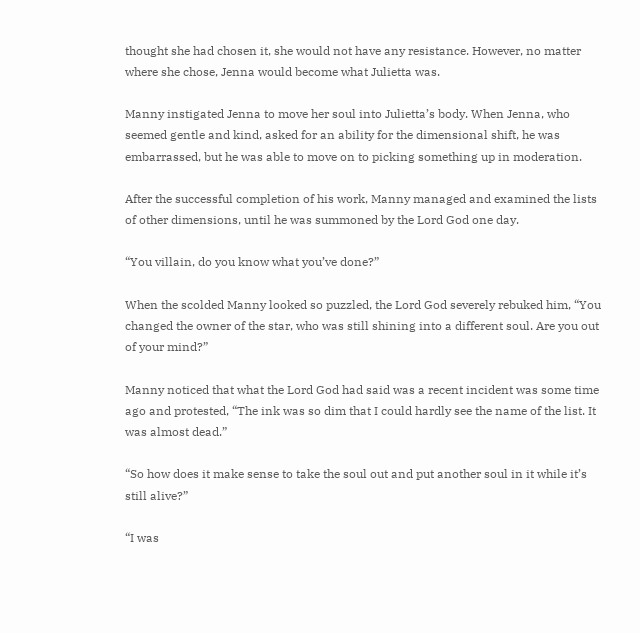thought she had chosen it, she would not have any resistance. However, no matter where she chose, Jenna would become what Julietta was.

Manny instigated Jenna to move her soul into Julietta’s body. When Jenna, who seemed gentle and kind, asked for an ability for the dimensional shift, he was embarrassed, but he was able to move on to picking something up in moderation.

After the successful completion of his work, Manny managed and examined the lists of other dimensions, until he was summoned by the Lord God one day.

“You villain, do you know what you’ve done?”

When the scolded Manny looked so puzzled, the Lord God severely rebuked him, “You changed the owner of the star, who was still shining into a different soul. Are you out of your mind?”

Manny noticed that what the Lord God had said was a recent incident was some time ago and protested, “The ink was so dim that I could hardly see the name of the list. It was almost dead.”

“So how does it make sense to take the soul out and put another soul in it while it’s still alive?”

“I was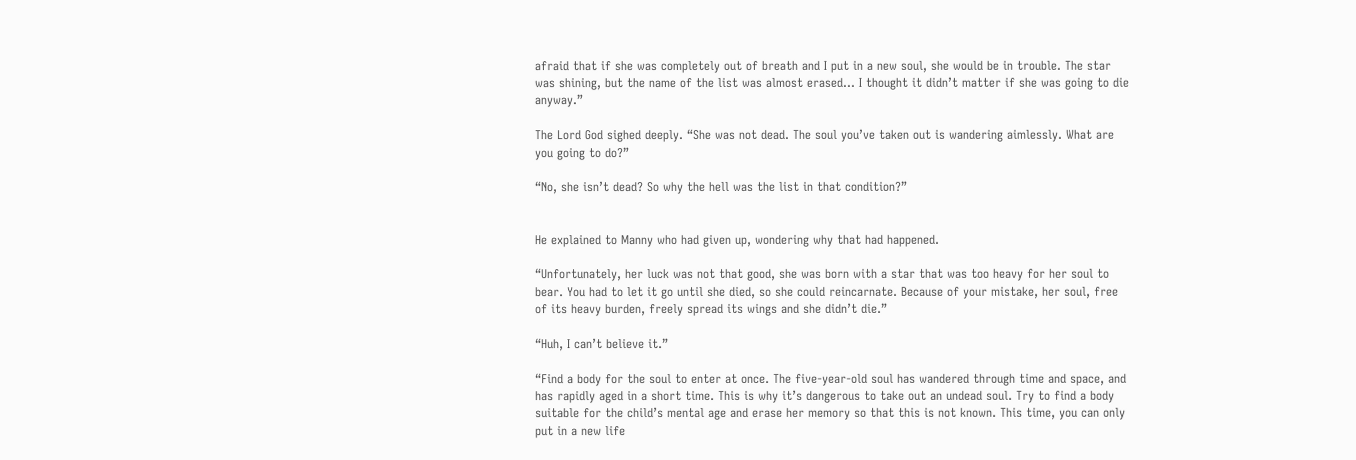afraid that if she was completely out of breath and I put in a new soul, she would be in trouble. The star was shining, but the name of the list was almost erased… I thought it didn’t matter if she was going to die anyway.”

The Lord God sighed deeply. “She was not dead. The soul you’ve taken out is wandering aimlessly. What are you going to do?”

“No, she isn’t dead? So why the hell was the list in that condition?”


He explained to Manny who had given up, wondering why that had happened.

“Unfortunately, her luck was not that good, she was born with a star that was too heavy for her soul to bear. You had to let it go until she died, so she could reincarnate. Because of your mistake, her soul, free of its heavy burden, freely spread its wings and she didn’t die.”

“Huh, I can’t believe it.”

“Find a body for the soul to enter at once. The five-year-old soul has wandered through time and space, and has rapidly aged in a short time. This is why it’s dangerous to take out an undead soul. Try to find a body suitable for the child’s mental age and erase her memory so that this is not known. This time, you can only put in a new life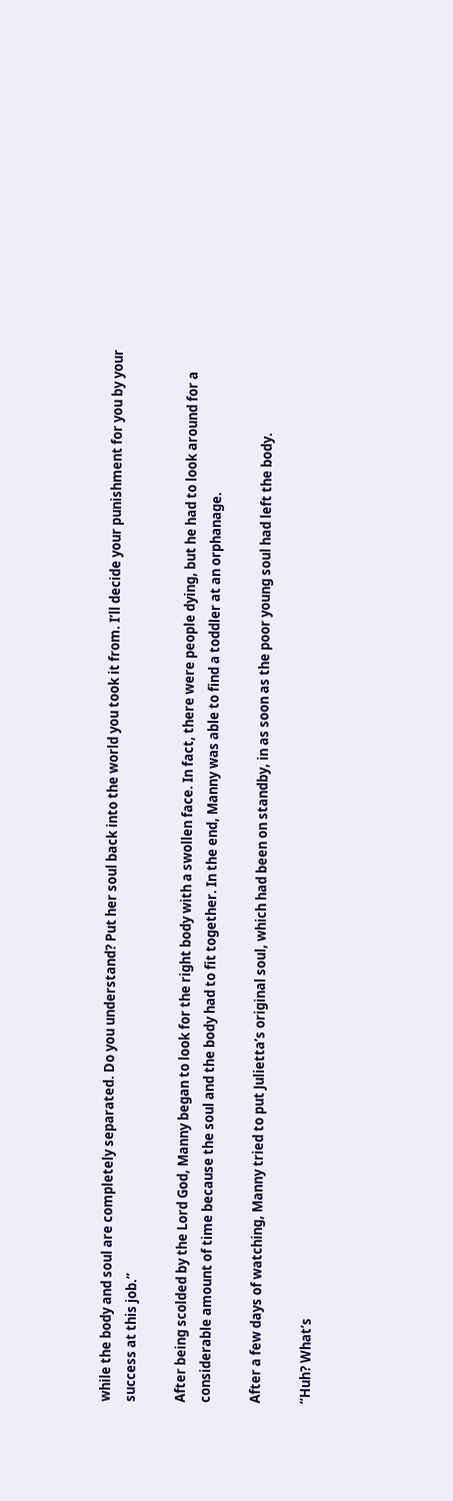while the body and soul are completely separated. Do you understand? Put her soul back into the world you took it from. I’ll decide your punishment for you by your success at this job.”

After being scolded by the Lord God, Manny began to look for the right body with a swollen face. In fact, there were people dying, but he had to look around for a considerable amount of time because the soul and the body had to fit together. In the end, Manny was able to find a toddler at an orphanage.

After a few days of watching, Manny tried to put Julietta’s original soul, which had been on standby, in as soon as the poor young soul had left the body.

“Huh? What’s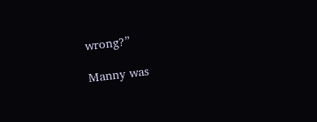wrong?”

Manny was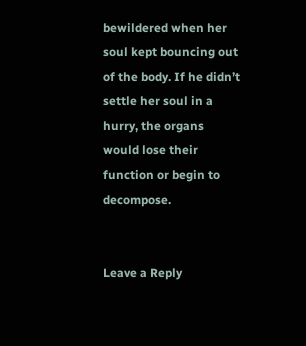bewildered when her soul kept bouncing out of the body. If he didn’t settle her soul in a hurry, the organs would lose their function or begin to decompose.


Leave a Reply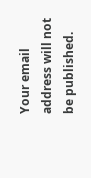Your email address will not be published.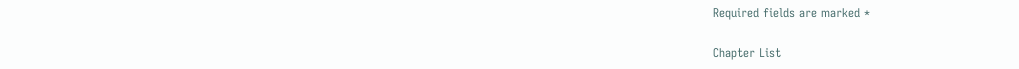Required fields are marked *

Chapter List